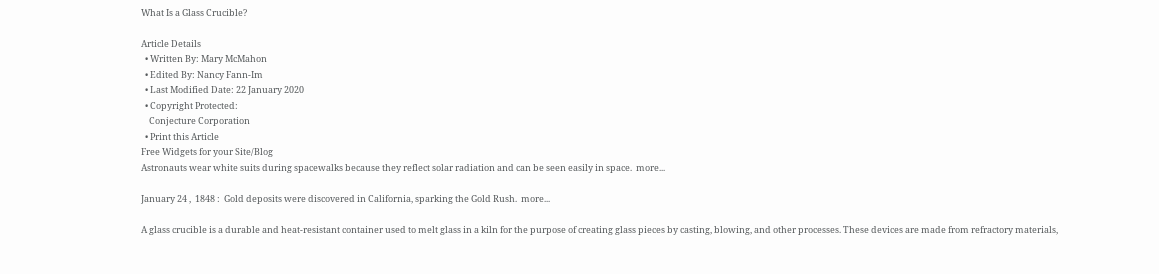What Is a Glass Crucible?

Article Details
  • Written By: Mary McMahon
  • Edited By: Nancy Fann-Im
  • Last Modified Date: 22 January 2020
  • Copyright Protected:
    Conjecture Corporation
  • Print this Article
Free Widgets for your Site/Blog
Astronauts wear white suits during spacewalks because they reflect solar radiation and can be seen easily in space.  more...

January 24 ,  1848 :  Gold deposits were discovered in California, sparking the Gold Rush.  more...

A glass crucible is a durable and heat-resistant container used to melt glass in a kiln for the purpose of creating glass pieces by casting, blowing, and other processes. These devices are made from refractory materials,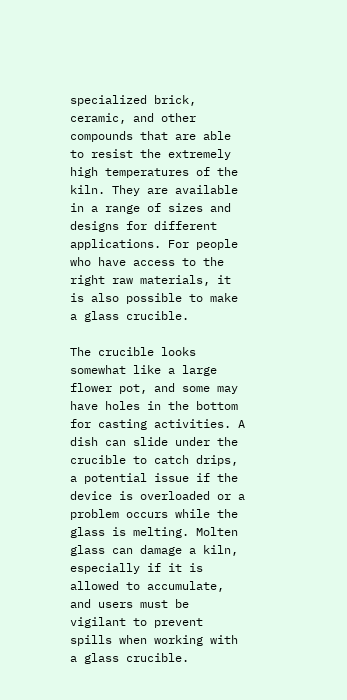specialized brick, ceramic, and other compounds that are able to resist the extremely high temperatures of the kiln. They are available in a range of sizes and designs for different applications. For people who have access to the right raw materials, it is also possible to make a glass crucible.

The crucible looks somewhat like a large flower pot, and some may have holes in the bottom for casting activities. A dish can slide under the crucible to catch drips, a potential issue if the device is overloaded or a problem occurs while the glass is melting. Molten glass can damage a kiln, especially if it is allowed to accumulate, and users must be vigilant to prevent spills when working with a glass crucible.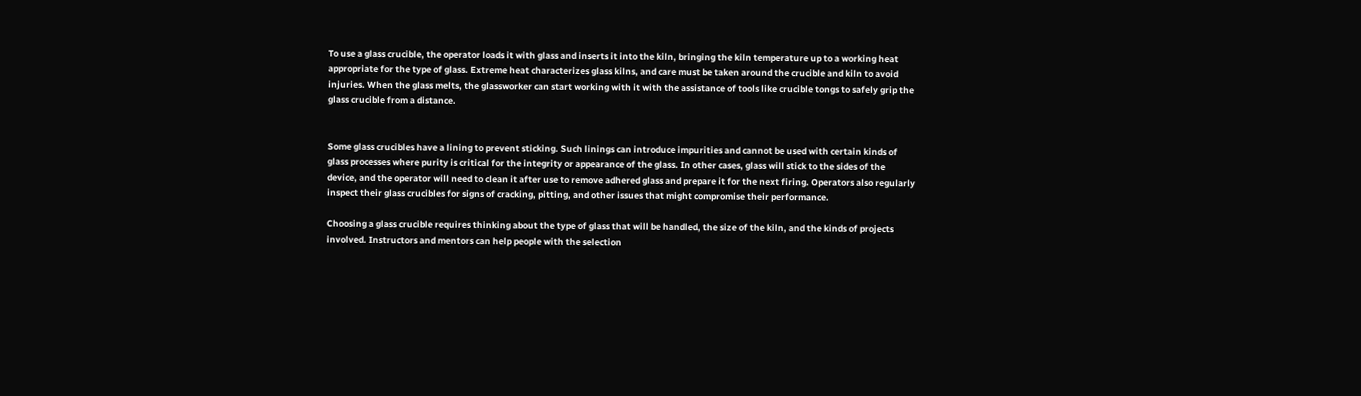To use a glass crucible, the operator loads it with glass and inserts it into the kiln, bringing the kiln temperature up to a working heat appropriate for the type of glass. Extreme heat characterizes glass kilns, and care must be taken around the crucible and kiln to avoid injuries. When the glass melts, the glassworker can start working with it with the assistance of tools like crucible tongs to safely grip the glass crucible from a distance.


Some glass crucibles have a lining to prevent sticking. Such linings can introduce impurities and cannot be used with certain kinds of glass processes where purity is critical for the integrity or appearance of the glass. In other cases, glass will stick to the sides of the device, and the operator will need to clean it after use to remove adhered glass and prepare it for the next firing. Operators also regularly inspect their glass crucibles for signs of cracking, pitting, and other issues that might compromise their performance.

Choosing a glass crucible requires thinking about the type of glass that will be handled, the size of the kiln, and the kinds of projects involved. Instructors and mentors can help people with the selection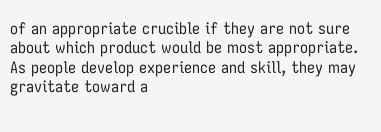of an appropriate crucible if they are not sure about which product would be most appropriate. As people develop experience and skill, they may gravitate toward a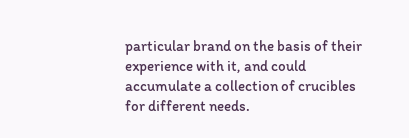particular brand on the basis of their experience with it, and could accumulate a collection of crucibles for different needs.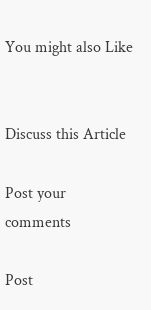You might also Like


Discuss this Article

Post your comments

Post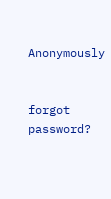Anonymously


forgot password?